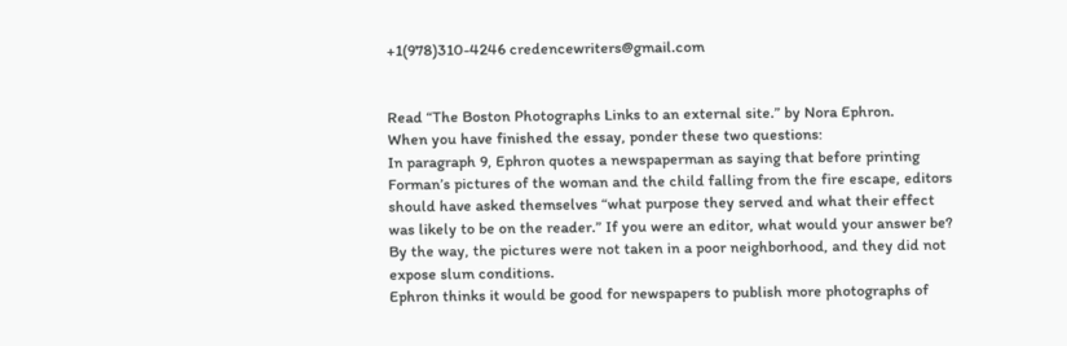+1(978)310-4246 credencewriters@gmail.com


Read “The Boston Photographs Links to an external site.” by Nora Ephron.
When you have finished the essay, ponder these two questions:
In paragraph 9, Ephron quotes a newspaperman as saying that before printing Forman’s pictures of the woman and the child falling from the fire escape, editors should have asked themselves “what purpose they served and what their effect was likely to be on the reader.” If you were an editor, what would your answer be? By the way, the pictures were not taken in a poor neighborhood, and they did not expose slum conditions.
Ephron thinks it would be good for newspapers to publish more photographs of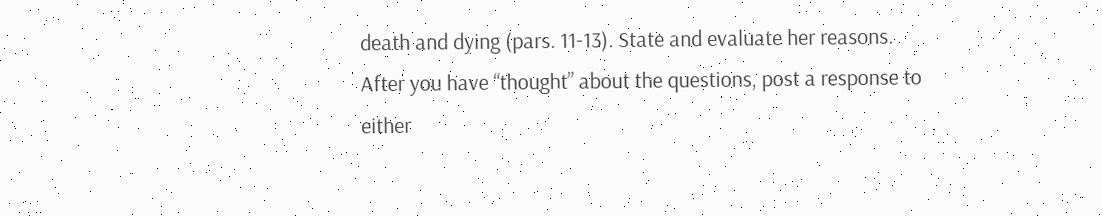death and dying (pars. 11-13). State and evaluate her reasons.
After you have “thought” about the questions, post a response to either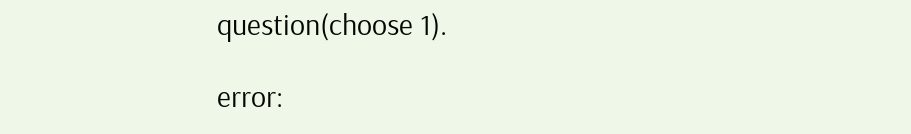question(choose 1).

error: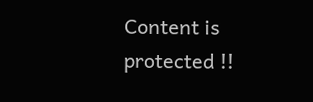Content is protected !!